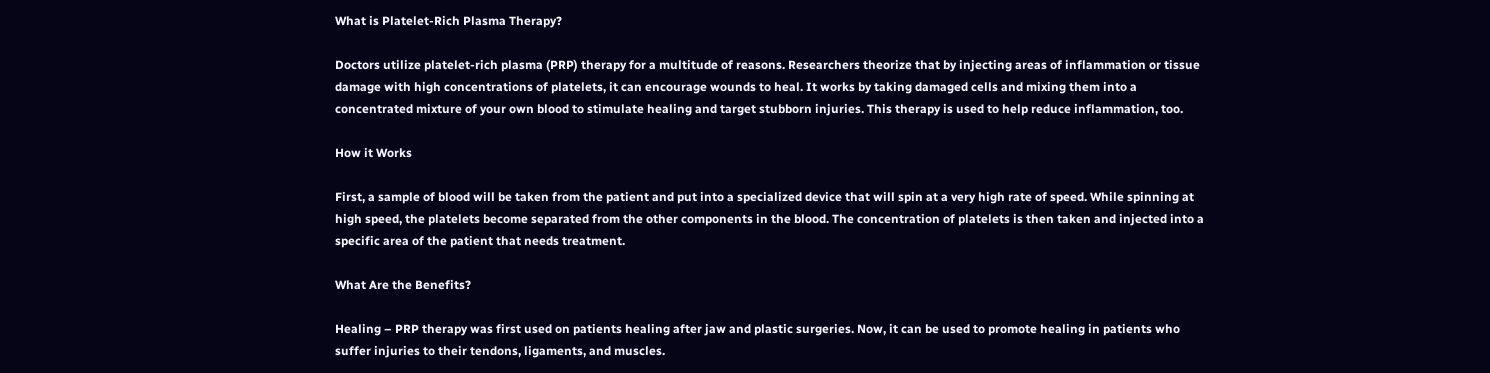What is Platelet-Rich Plasma Therapy?

Doctors utilize platelet-rich plasma (PRP) therapy for a multitude of reasons. Researchers theorize that by injecting areas of inflammation or tissue damage with high concentrations of platelets, it can encourage wounds to heal. It works by taking damaged cells and mixing them into a concentrated mixture of your own blood to stimulate healing and target stubborn injuries. This therapy is used to help reduce inflammation, too.

How it Works

First, a sample of blood will be taken from the patient and put into a specialized device that will spin at a very high rate of speed. While spinning at high speed, the platelets become separated from the other components in the blood. The concentration of platelets is then taken and injected into a specific area of the patient that needs treatment.

What Are the Benefits?

Healing – PRP therapy was first used on patients healing after jaw and plastic surgeries. Now, it can be used to promote healing in patients who suffer injuries to their tendons, ligaments, and muscles.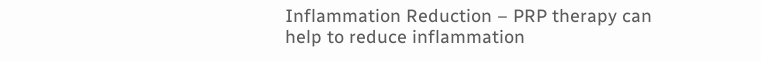Inflammation Reduction – PRP therapy can help to reduce inflammation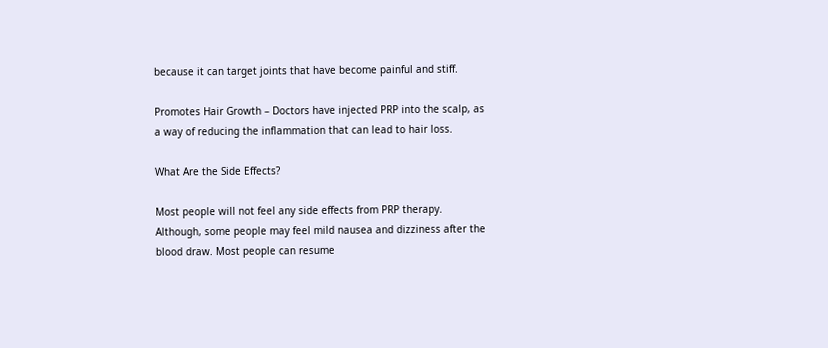because it can target joints that have become painful and stiff.

Promotes Hair Growth – Doctors have injected PRP into the scalp, as a way of reducing the inflammation that can lead to hair loss.

What Are the Side Effects?

Most people will not feel any side effects from PRP therapy. Although, some people may feel mild nausea and dizziness after the blood draw. Most people can resume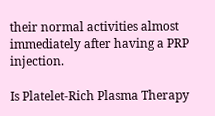their normal activities almost immediately after having a PRP injection.

Is Platelet-Rich Plasma Therapy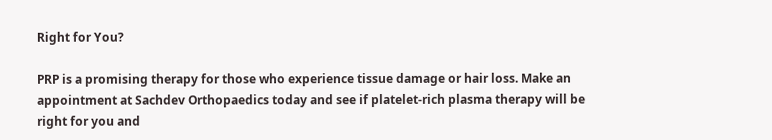Right for You?

PRP is a promising therapy for those who experience tissue damage or hair loss. Make an appointment at Sachdev Orthopaedics today and see if platelet-rich plasma therapy will be right for you and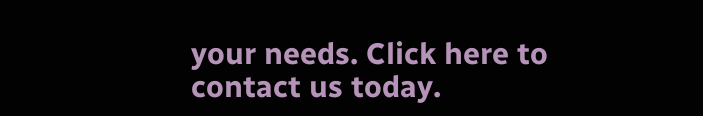your needs. Click here to contact us today.